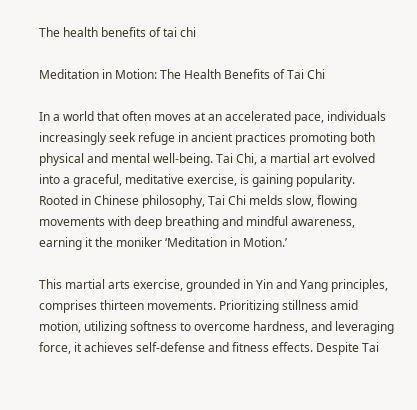The health benefits of tai chi

Meditation in Motion: The Health Benefits of Tai Chi

In a world that often moves at an accelerated pace, individuals increasingly seek refuge in ancient practices promoting both physical and mental well-being. Tai Chi, a martial art evolved into a graceful, meditative exercise, is gaining popularity. Rooted in Chinese philosophy, Tai Chi melds slow, flowing movements with deep breathing and mindful awareness, earning it the moniker ‘Meditation in Motion.’

This martial arts exercise, grounded in Yin and Yang principles, comprises thirteen movements. Prioritizing stillness amid motion, utilizing softness to overcome hardness, and leveraging force, it achieves self-defense and fitness effects. Despite Tai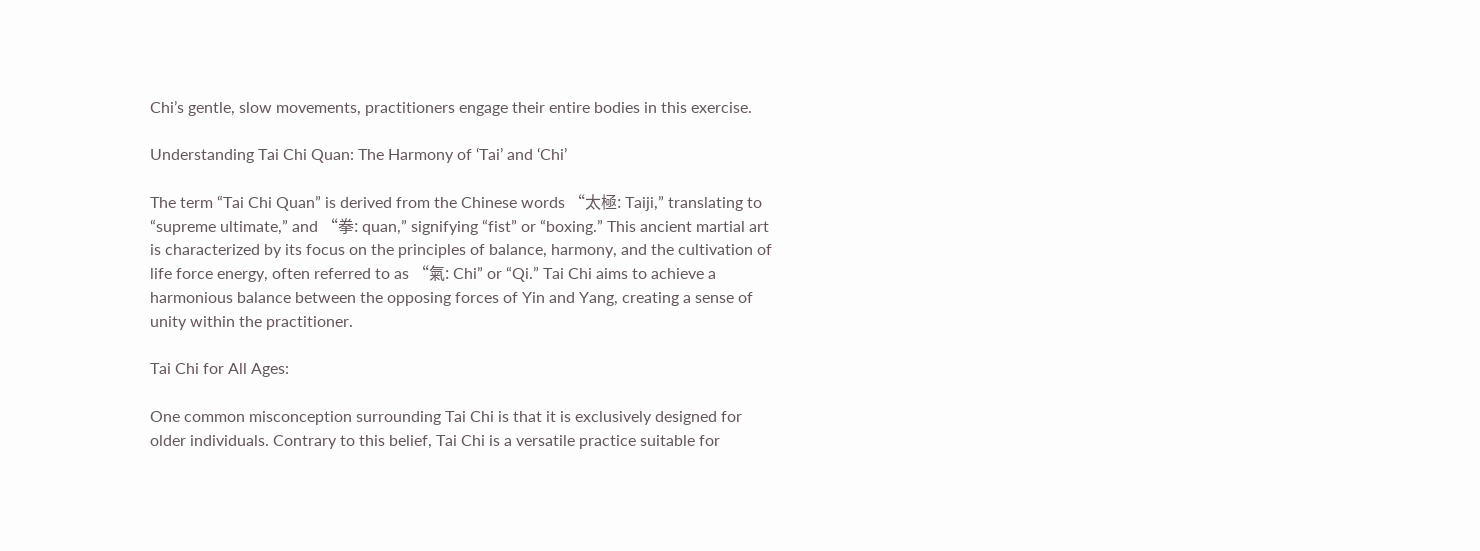Chi’s gentle, slow movements, practitioners engage their entire bodies in this exercise.

Understanding Tai Chi Quan: The Harmony of ‘Tai’ and ‘Chi’

The term “Tai Chi Quan” is derived from the Chinese words “太極: Taiji,” translating to “supreme ultimate,” and “拳: quan,” signifying “fist” or “boxing.” This ancient martial art is characterized by its focus on the principles of balance, harmony, and the cultivation of life force energy, often referred to as “氣: Chi” or “Qi.” Tai Chi aims to achieve a harmonious balance between the opposing forces of Yin and Yang, creating a sense of unity within the practitioner.

Tai Chi for All Ages:

One common misconception surrounding Tai Chi is that it is exclusively designed for older individuals. Contrary to this belief, Tai Chi is a versatile practice suitable for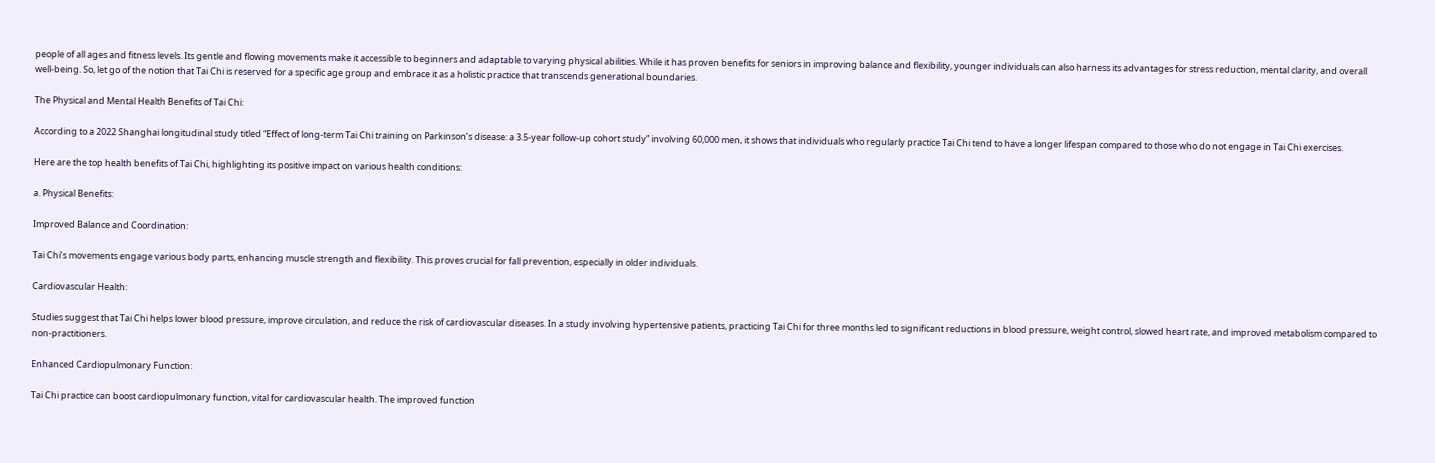people of all ages and fitness levels. Its gentle and flowing movements make it accessible to beginners and adaptable to varying physical abilities. While it has proven benefits for seniors in improving balance and flexibility, younger individuals can also harness its advantages for stress reduction, mental clarity, and overall well-being. So, let go of the notion that Tai Chi is reserved for a specific age group and embrace it as a holistic practice that transcends generational boundaries.

The Physical and Mental Health Benefits of Tai Chi:

According to a 2022 Shanghai longitudinal study titled “Effect of long-term Tai Chi training on Parkinson’s disease: a 3.5-year follow-up cohort study” involving 60,000 men, it shows that individuals who regularly practice Tai Chi tend to have a longer lifespan compared to those who do not engage in Tai Chi exercises.

Here are the top health benefits of Tai Chi, highlighting its positive impact on various health conditions:

a. Physical Benefits:

Improved Balance and Coordination:

Tai Chi’s movements engage various body parts, enhancing muscle strength and flexibility. This proves crucial for fall prevention, especially in older individuals.

Cardiovascular Health:

Studies suggest that Tai Chi helps lower blood pressure, improve circulation, and reduce the risk of cardiovascular diseases. In a study involving hypertensive patients, practicing Tai Chi for three months led to significant reductions in blood pressure, weight control, slowed heart rate, and improved metabolism compared to non-practitioners.

Enhanced Cardiopulmonary Function:

Tai Chi practice can boost cardiopulmonary function, vital for cardiovascular health. The improved function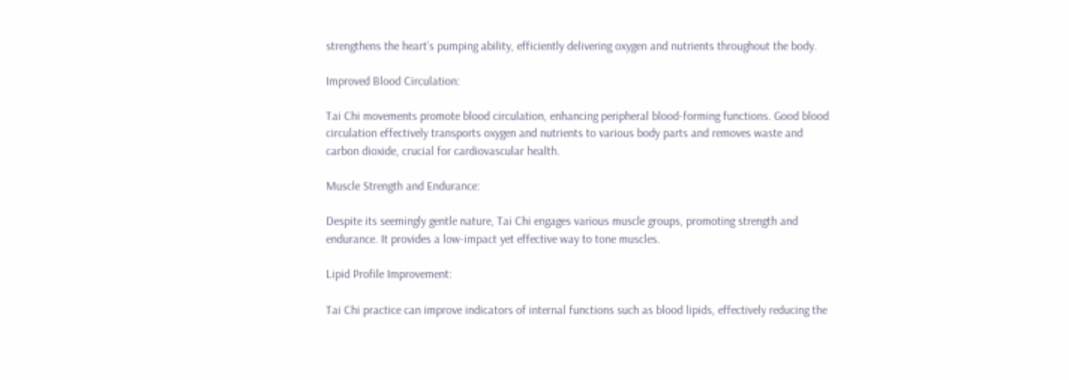strengthens the heart’s pumping ability, efficiently delivering oxygen and nutrients throughout the body.

Improved Blood Circulation:

Tai Chi movements promote blood circulation, enhancing peripheral blood-forming functions. Good blood circulation effectively transports oxygen and nutrients to various body parts and removes waste and carbon dioxide, crucial for cardiovascular health.

Muscle Strength and Endurance:

Despite its seemingly gentle nature, Tai Chi engages various muscle groups, promoting strength and endurance. It provides a low-impact yet effective way to tone muscles.

Lipid Profile Improvement:

Tai Chi practice can improve indicators of internal functions such as blood lipids, effectively reducing the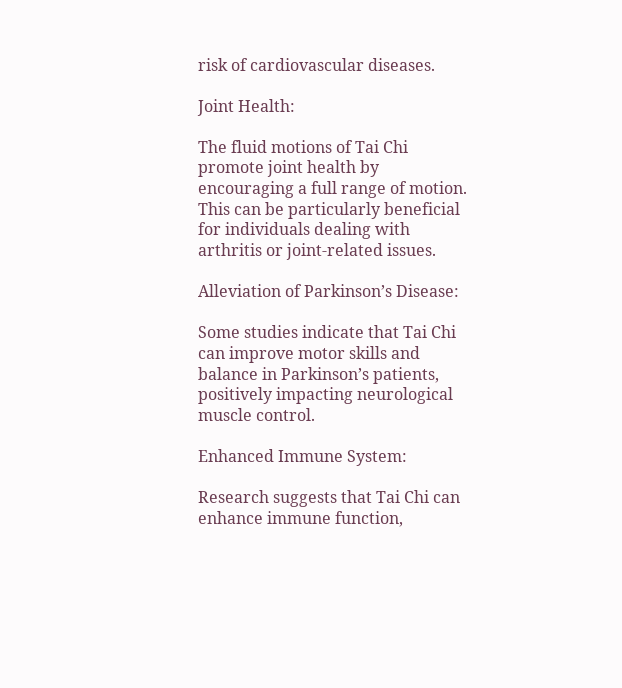risk of cardiovascular diseases.

Joint Health:

The fluid motions of Tai Chi promote joint health by encouraging a full range of motion. This can be particularly beneficial for individuals dealing with arthritis or joint-related issues.

Alleviation of Parkinson’s Disease:

Some studies indicate that Tai Chi can improve motor skills and balance in Parkinson’s patients, positively impacting neurological muscle control.

Enhanced Immune System:

Research suggests that Tai Chi can enhance immune function,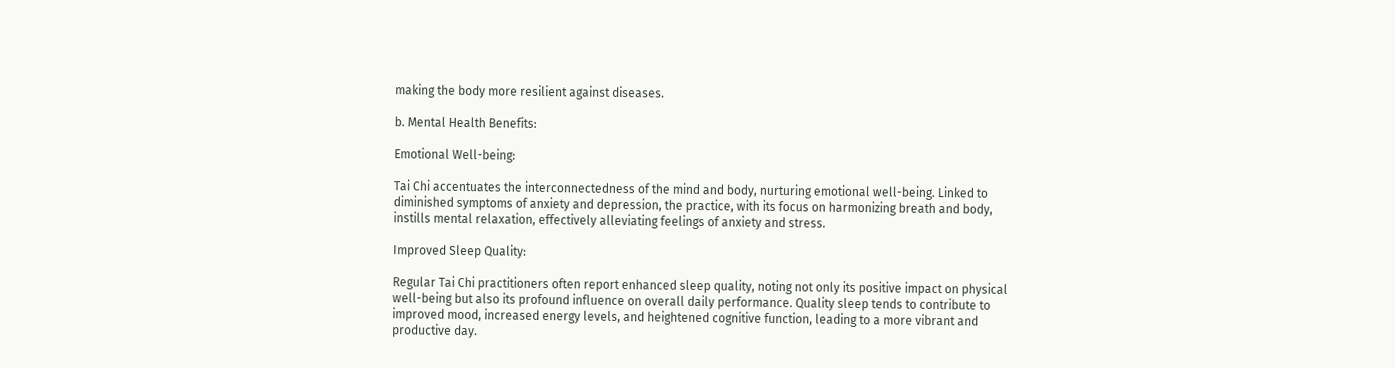making the body more resilient against diseases.

b. Mental Health Benefits:

Emotional Well-being:

Tai Chi accentuates the interconnectedness of the mind and body, nurturing emotional well-being. Linked to diminished symptoms of anxiety and depression, the practice, with its focus on harmonizing breath and body, instills mental relaxation, effectively alleviating feelings of anxiety and stress.

Improved Sleep Quality:

Regular Tai Chi practitioners often report enhanced sleep quality, noting not only its positive impact on physical well-being but also its profound influence on overall daily performance. Quality sleep tends to contribute to improved mood, increased energy levels, and heightened cognitive function, leading to a more vibrant and productive day.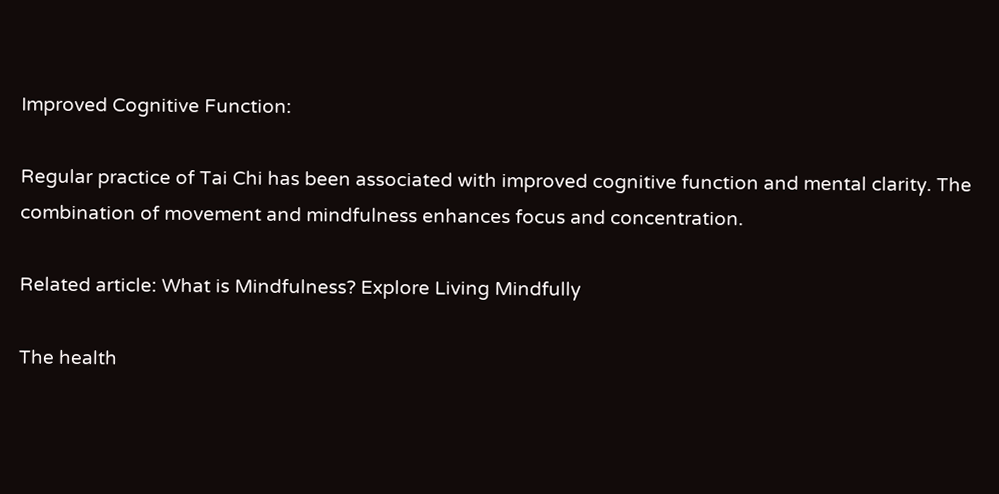Improved Cognitive Function:

Regular practice of Tai Chi has been associated with improved cognitive function and mental clarity. The combination of movement and mindfulness enhances focus and concentration.

Related article: What is Mindfulness? Explore Living Mindfully

The health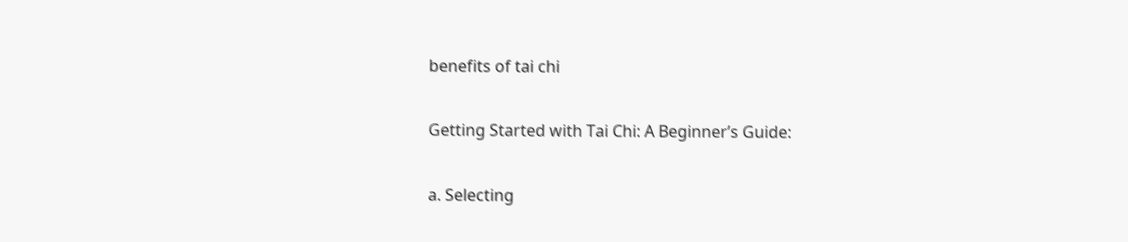benefits of tai chi

Getting Started with Tai Chi: A Beginner’s Guide:

a. Selecting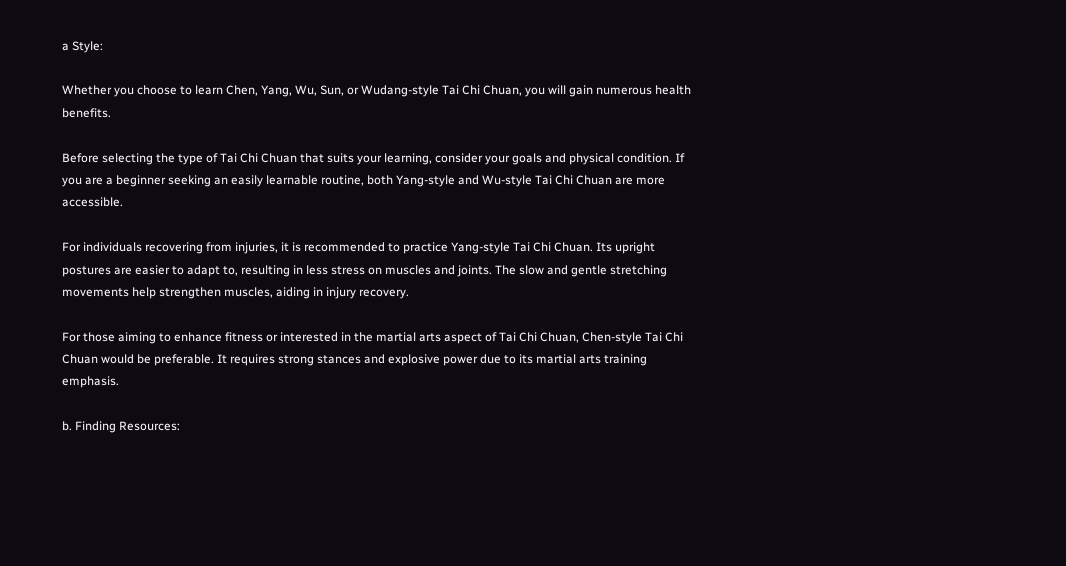a Style:

Whether you choose to learn Chen, Yang, Wu, Sun, or Wudang-style Tai Chi Chuan, you will gain numerous health benefits.

Before selecting the type of Tai Chi Chuan that suits your learning, consider your goals and physical condition. If you are a beginner seeking an easily learnable routine, both Yang-style and Wu-style Tai Chi Chuan are more accessible.

For individuals recovering from injuries, it is recommended to practice Yang-style Tai Chi Chuan. Its upright postures are easier to adapt to, resulting in less stress on muscles and joints. The slow and gentle stretching movements help strengthen muscles, aiding in injury recovery.

For those aiming to enhance fitness or interested in the martial arts aspect of Tai Chi Chuan, Chen-style Tai Chi Chuan would be preferable. It requires strong stances and explosive power due to its martial arts training emphasis.

b. Finding Resources: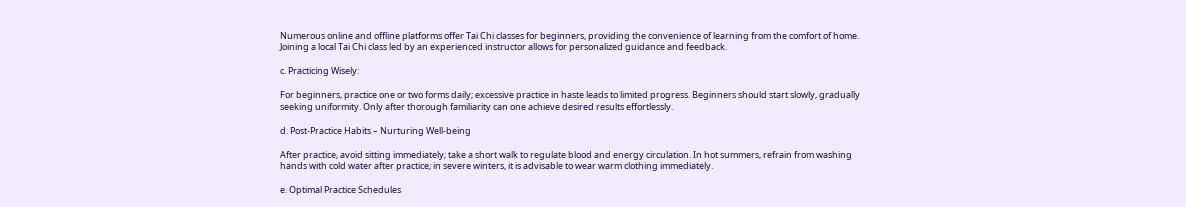Numerous online and offline platforms offer Tai Chi classes for beginners, providing the convenience of learning from the comfort of home. Joining a local Tai Chi class led by an experienced instructor allows for personalized guidance and feedback.

c. Practicing Wisely:

For beginners, practice one or two forms daily; excessive practice in haste leads to limited progress. Beginners should start slowly, gradually seeking uniformity. Only after thorough familiarity can one achieve desired results effortlessly.

d. Post-Practice Habits – Nurturing Well-being

After practice, avoid sitting immediately; take a short walk to regulate blood and energy circulation. In hot summers, refrain from washing hands with cold water after practice; in severe winters, it is advisable to wear warm clothing immediately.

e. Optimal Practice Schedules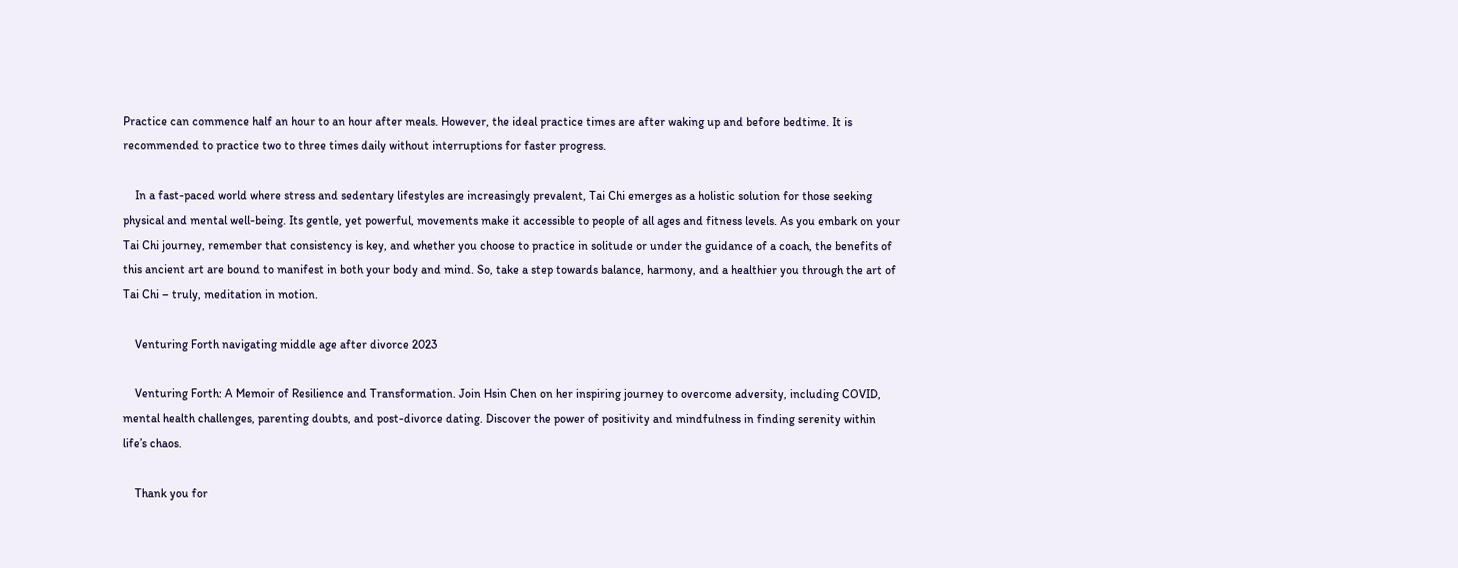Practice can commence half an hour to an hour after meals. However, the ideal practice times are after waking up and before bedtime. It is recommended to practice two to three times daily without interruptions for faster progress.

    In a fast-paced world where stress and sedentary lifestyles are increasingly prevalent, Tai Chi emerges as a holistic solution for those seeking physical and mental well-being. Its gentle, yet powerful, movements make it accessible to people of all ages and fitness levels. As you embark on your Tai Chi journey, remember that consistency is key, and whether you choose to practice in solitude or under the guidance of a coach, the benefits of this ancient art are bound to manifest in both your body and mind. So, take a step towards balance, harmony, and a healthier you through the art of Tai Chi – truly, meditation in motion.

    Venturing Forth navigating middle age after divorce 2023

    Venturing Forth: A Memoir of Resilience and Transformation. Join Hsin Chen on her inspiring journey to overcome adversity, including COVID, mental health challenges, parenting doubts, and post-divorce dating. Discover the power of positivity and mindfulness in finding serenity within life’s chaos.

    Thank you for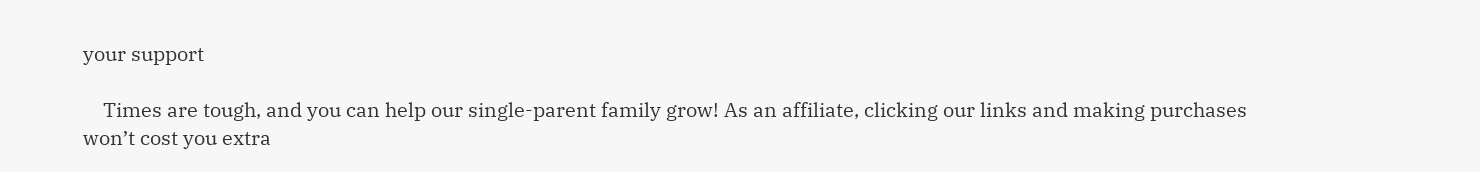your support

    Times are tough, and you can help our single-parent family grow! As an affiliate, clicking our links and making purchases won’t cost you extra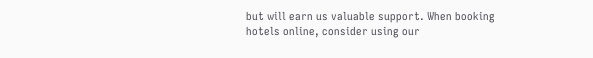but will earn us valuable support. When booking hotels online, consider using our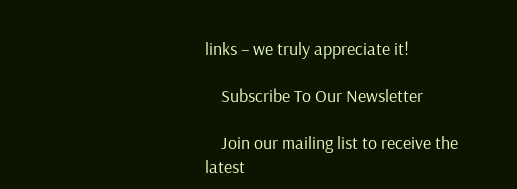links – we truly appreciate it!

    Subscribe To Our Newsletter

    Join our mailing list to receive the latest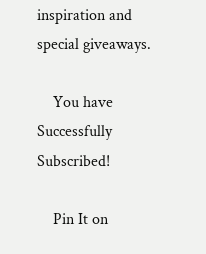inspiration and special giveaways.

    You have Successfully Subscribed!

    Pin It on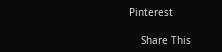Pinterest

    Share This